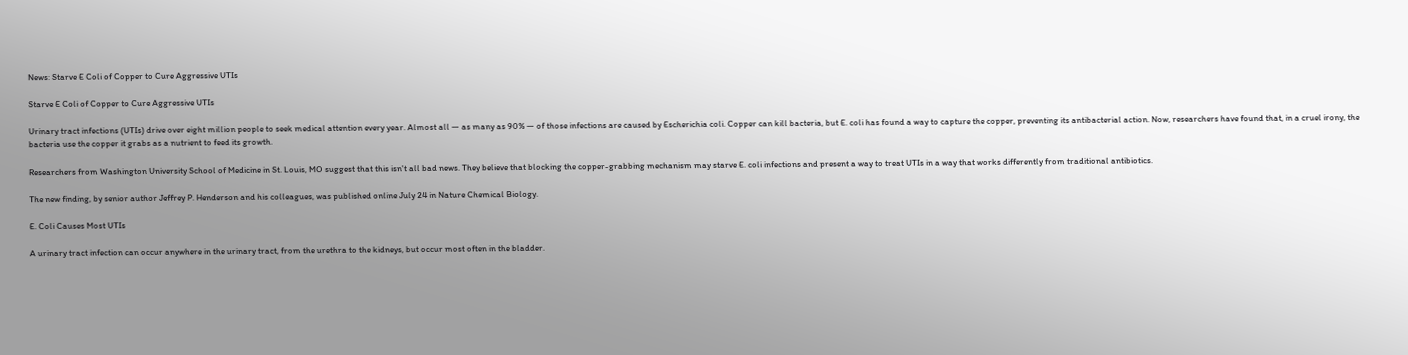News: Starve E Coli of Copper to Cure Aggressive UTIs

Starve E Coli of Copper to Cure Aggressive UTIs

Urinary tract infections (UTIs) drive over eight million people to seek medical attention every year. Almost all — as many as 90% — of those infections are caused by Escherichia coli. Copper can kill bacteria, but E. coli has found a way to capture the copper, preventing its antibacterial action. Now, researchers have found that, in a cruel irony, the bacteria use the copper it grabs as a nutrient to feed its growth.

Researchers from Washington University School of Medicine in St. Louis, MO suggest that this isn't all bad news. They believe that blocking the copper-grabbing mechanism may starve E. coli infections and present a way to treat UTIs in a way that works differently from traditional antibiotics.

The new finding, by senior author Jeffrey P. Henderson and his colleagues, was published online July 24 in Nature Chemical Biology.

E. Coli Causes Most UTIs

A urinary tract infection can occur anywhere in the urinary tract, from the urethra to the kidneys, but occur most often in the bladder.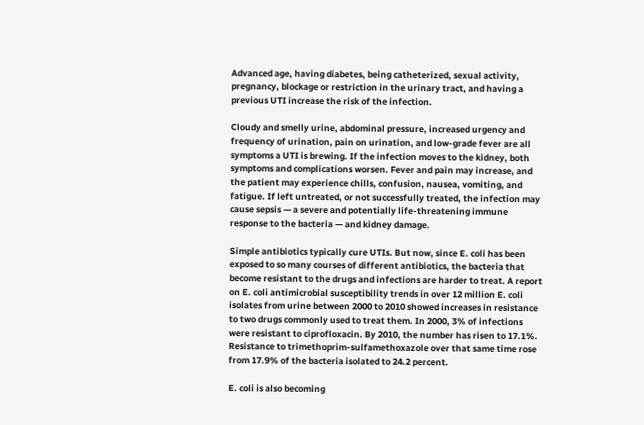Advanced age, having diabetes, being catheterized, sexual activity, pregnancy, blockage or restriction in the urinary tract, and having a previous UTI increase the risk of the infection.

Cloudy and smelly urine, abdominal pressure, increased urgency and frequency of urination, pain on urination, and low-grade fever are all symptoms a UTI is brewing. If the infection moves to the kidney, both symptoms and complications worsen. Fever and pain may increase, and the patient may experience chills, confusion, nausea, vomiting, and fatigue. If left untreated, or not successfully treated, the infection may cause sepsis — a severe and potentially life-threatening immune response to the bacteria — and kidney damage.

Simple antibiotics typically cure UTIs. But now, since E. coli has been exposed to so many courses of different antibiotics, the bacteria that become resistant to the drugs and infections are harder to treat. A report on E. coli antimicrobial susceptibility trends in over 12 million E. coli isolates from urine between 2000 to 2010 showed increases in resistance to two drugs commonly used to treat them. In 2000, 3% of infections were resistant to ciprofloxacin. By 2010, the number has risen to 17.1%. Resistance to trimethoprim-sulfamethoxazole over that same time rose from 17.9% of the bacteria isolated to 24.2 percent.

E. coli is also becoming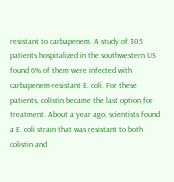resistant to carbapenem. A study of 305 patients hospitalized in the southwestern US found 6% of them were infected with carbapenem-resistant E. coli. For these patients, colistin became the last option for treatment. About a year ago, scientists found a E. coli strain that was resistant to both colistin and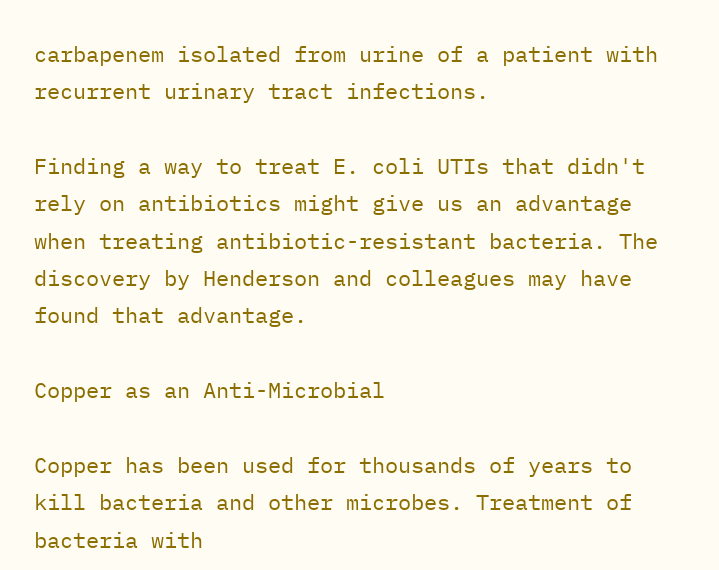carbapenem isolated from urine of a patient with recurrent urinary tract infections.

Finding a way to treat E. coli UTIs that didn't rely on antibiotics might give us an advantage when treating antibiotic-resistant bacteria. The discovery by Henderson and colleagues may have found that advantage.

Copper as an Anti-Microbial

Copper has been used for thousands of years to kill bacteria and other microbes. Treatment of bacteria with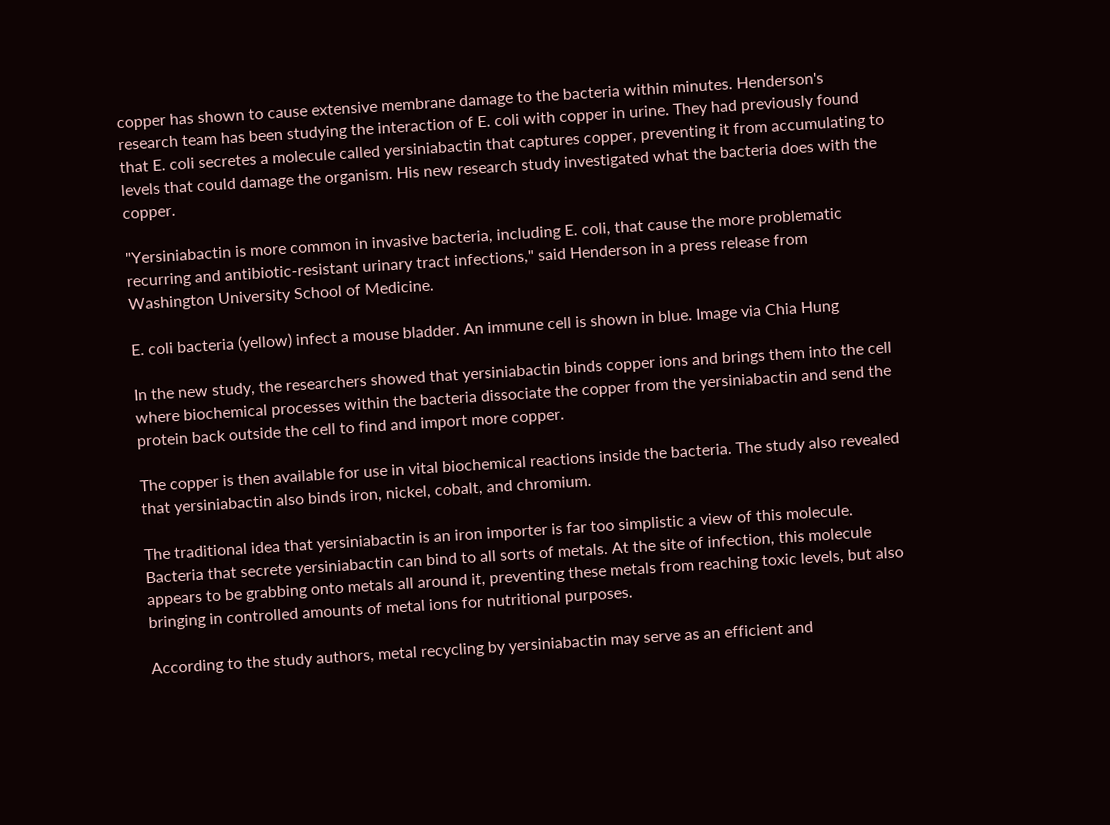copper has shown to cause extensive membrane damage to the bacteria within minutes. Henderson's research team has been studying the interaction of E. coli with copper in urine. They had previously found that E. coli secretes a molecule called yersiniabactin that captures copper, preventing it from accumulating to levels that could damage the organism. His new research study investigated what the bacteria does with the copper.

"Yersiniabactin is more common in invasive bacteria, including E. coli, that cause the more problematic recurring and antibiotic-resistant urinary tract infections," said Henderson in a press release from Washington University School of Medicine.

E. coli bacteria (yellow) infect a mouse bladder. An immune cell is shown in blue. Image via Chia Hung

In the new study, the researchers showed that yersiniabactin binds copper ions and brings them into the cell where biochemical processes within the bacteria dissociate the copper from the yersiniabactin and send the protein back outside the cell to find and import more copper.

The copper is then available for use in vital biochemical reactions inside the bacteria. The study also revealed that yersiniabactin also binds iron, nickel, cobalt, and chromium.

The traditional idea that yersiniabactin is an iron importer is far too simplistic a view of this molecule. Bacteria that secrete yersiniabactin can bind to all sorts of metals. At the site of infection, this molecule appears to be grabbing onto metals all around it, preventing these metals from reaching toxic levels, but also bringing in controlled amounts of metal ions for nutritional purposes.

According to the study authors, metal recycling by yersiniabactin may serve as an efficient and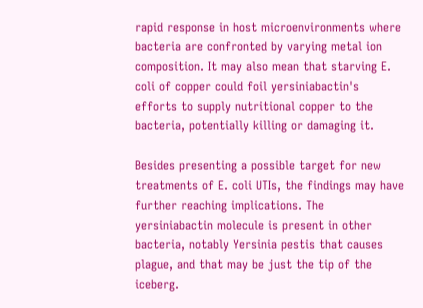rapid response in host microenvironments where bacteria are confronted by varying metal ion composition. It may also mean that starving E. coli of copper could foil yersiniabactin's efforts to supply nutritional copper to the bacteria, potentially killing or damaging it.

Besides presenting a possible target for new treatments of E. coli UTIs, the findings may have further reaching implications. The yersiniabactin molecule is present in other bacteria, notably Yersinia pestis that causes plague, and that may be just the tip of the iceberg.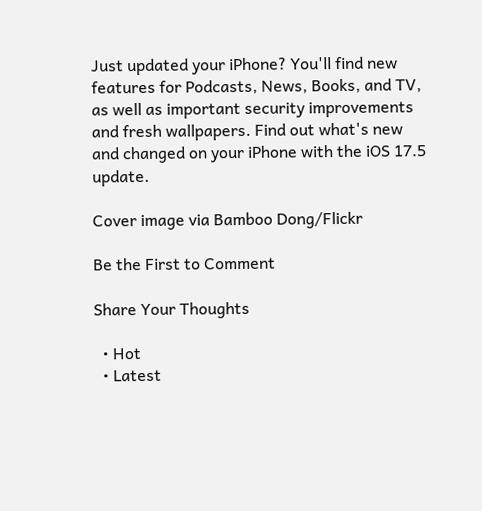Just updated your iPhone? You'll find new features for Podcasts, News, Books, and TV, as well as important security improvements and fresh wallpapers. Find out what's new and changed on your iPhone with the iOS 17.5 update.

Cover image via Bamboo Dong/Flickr

Be the First to Comment

Share Your Thoughts

  • Hot
  • Latest